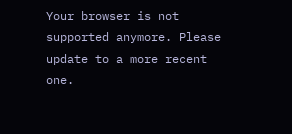Your browser is not supported anymore. Please update to a more recent one.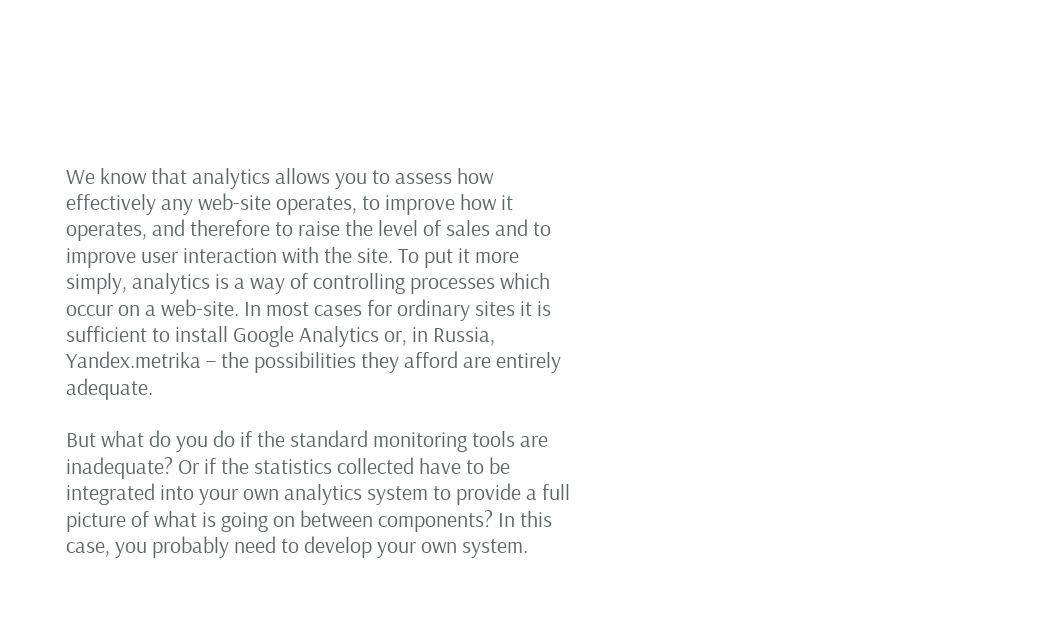We know that analytics allows you to assess how effectively any web-site operates, to improve how it operates, and therefore to raise the level of sales and to improve user interaction with the site. To put it more simply, analytics is a way of controlling processes which occur on a web-site. In most cases for ordinary sites it is sufficient to install Google Analytics or, in Russia, Yandex.metrika – the possibilities they afford are entirely adequate.

But what do you do if the standard monitoring tools are inadequate? Or if the statistics collected have to be integrated into your own analytics system to provide a full picture of what is going on between components? In this case, you probably need to develop your own system.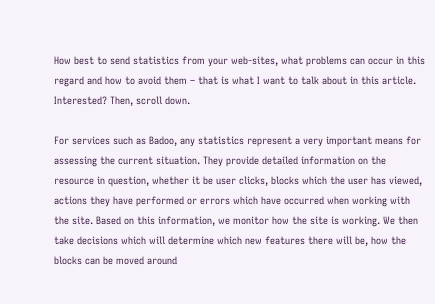How best to send statistics from your web-sites, what problems can occur in this regard and how to avoid them – that is what I want to talk about in this article. Interested? Then, scroll down.

For services such as Badoo, any statistics represent a very important means for assessing the current situation. They provide detailed information on the resource in question, whether it be user clicks, blocks which the user has viewed, actions they have performed or errors which have occurred when working with the site. Based on this information, we monitor how the site is working. We then take decisions which will determine which new features there will be, how the blocks can be moved around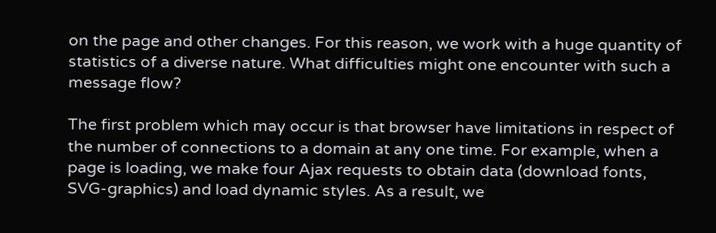on the page and other changes. For this reason, we work with a huge quantity of statistics of a diverse nature. What difficulties might one encounter with such a message flow?

The first problem which may occur is that browser have limitations in respect of the number of connections to a domain at any one time. For example, when a page is loading, we make four Ajax requests to obtain data (download fonts, SVG-graphics) and load dynamic styles. As a result, we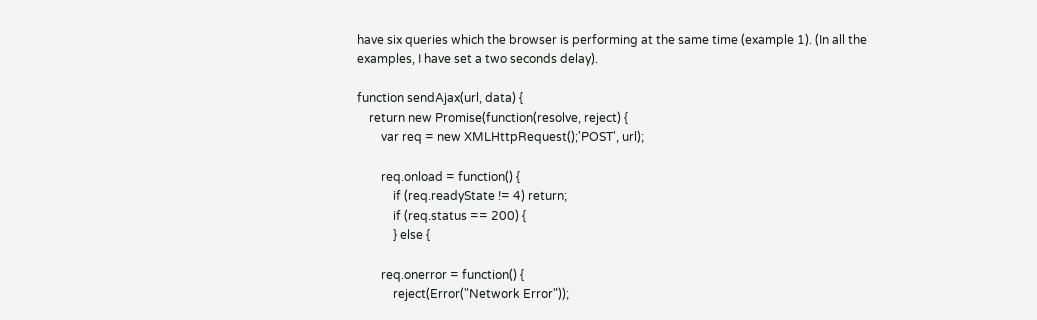have six queries which the browser is performing at the same time (example 1). (In all the examples, I have set a two seconds delay).

function sendAjax(url, data) {
    return new Promise(function(resolve, reject) {
        var req = new XMLHttpRequest();'POST', url);

        req.onload = function() {
            if (req.readyState != 4) return;
            if (req.status == 200) {
            } else {

        req.onerror = function() {
            reject(Error("Network Error"));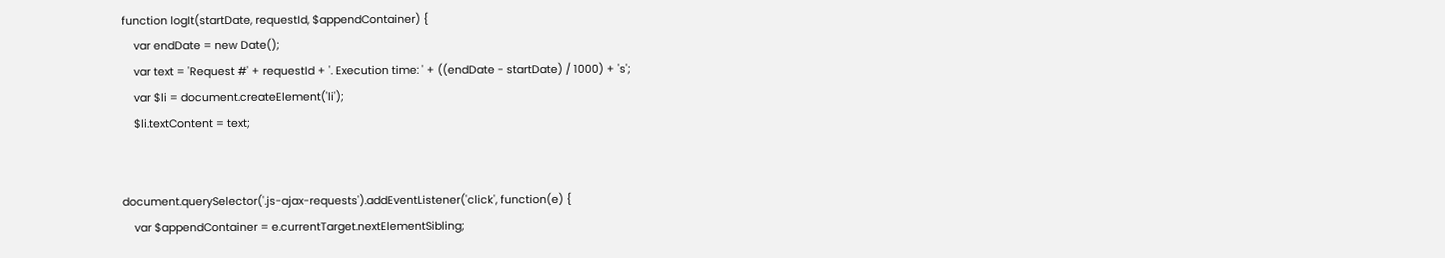function logIt(startDate, requestId, $appendContainer) {
    var endDate = new Date();
    var text = 'Request #' + requestId + '. Execution time: ' + ((endDate - startDate) / 1000) + 's';
    var $li = document.createElement('li');
    $li.textContent = text;


document.querySelector('.js-ajax-requests').addEventListener('click', function(e) {
    var $appendContainer = e.currentTarget.nextElementSibling;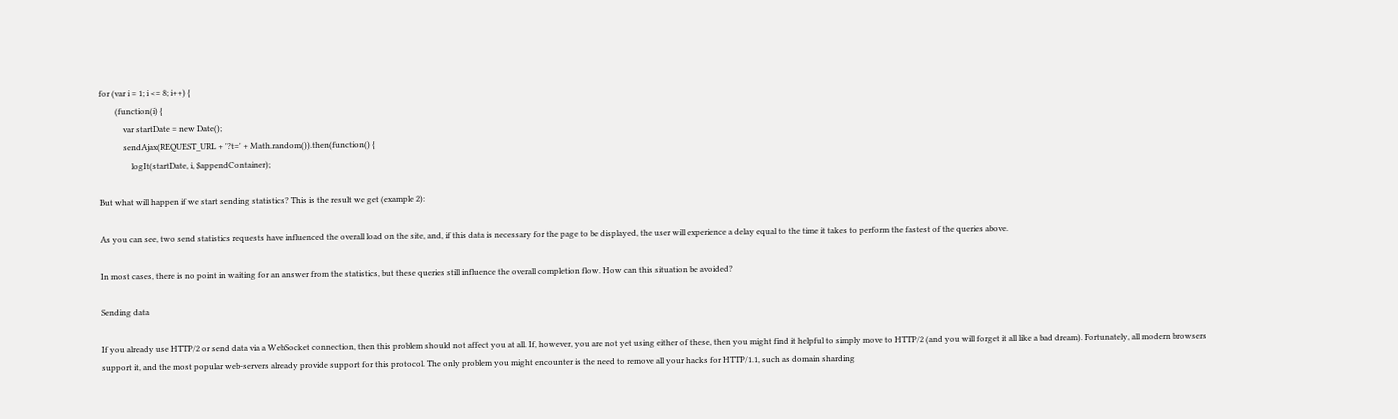for (var i = 1; i <= 8; i++) {
        (function(i) {
            var startDate = new Date();
            sendAjax(REQUEST_URL + '?t=' + Math.random()).then(function() {
                logIt(startDate, i, $appendContainer);

But what will happen if we start sending statistics? This is the result we get (example 2):

As you can see, two send statistics requests have influenced the overall load on the site, and, if this data is necessary for the page to be displayed, the user will experience a delay equal to the time it takes to perform the fastest of the queries above.

In most cases, there is no point in waiting for an answer from the statistics, but these queries still influence the overall completion flow. How can this situation be avoided?

Sending data

If you already use HTTP/2 or send data via a WebSocket connection, then this problem should not affect you at all. If, however, you are not yet using either of these, then you might find it helpful to simply move to HTTP/2 (and you will forget it all like a bad dream). Fortunately, all modern browsers support it, and the most popular web-servers already provide support for this protocol. The only problem you might encounter is the need to remove all your hacks for HTTP/1.1, such as domain sharding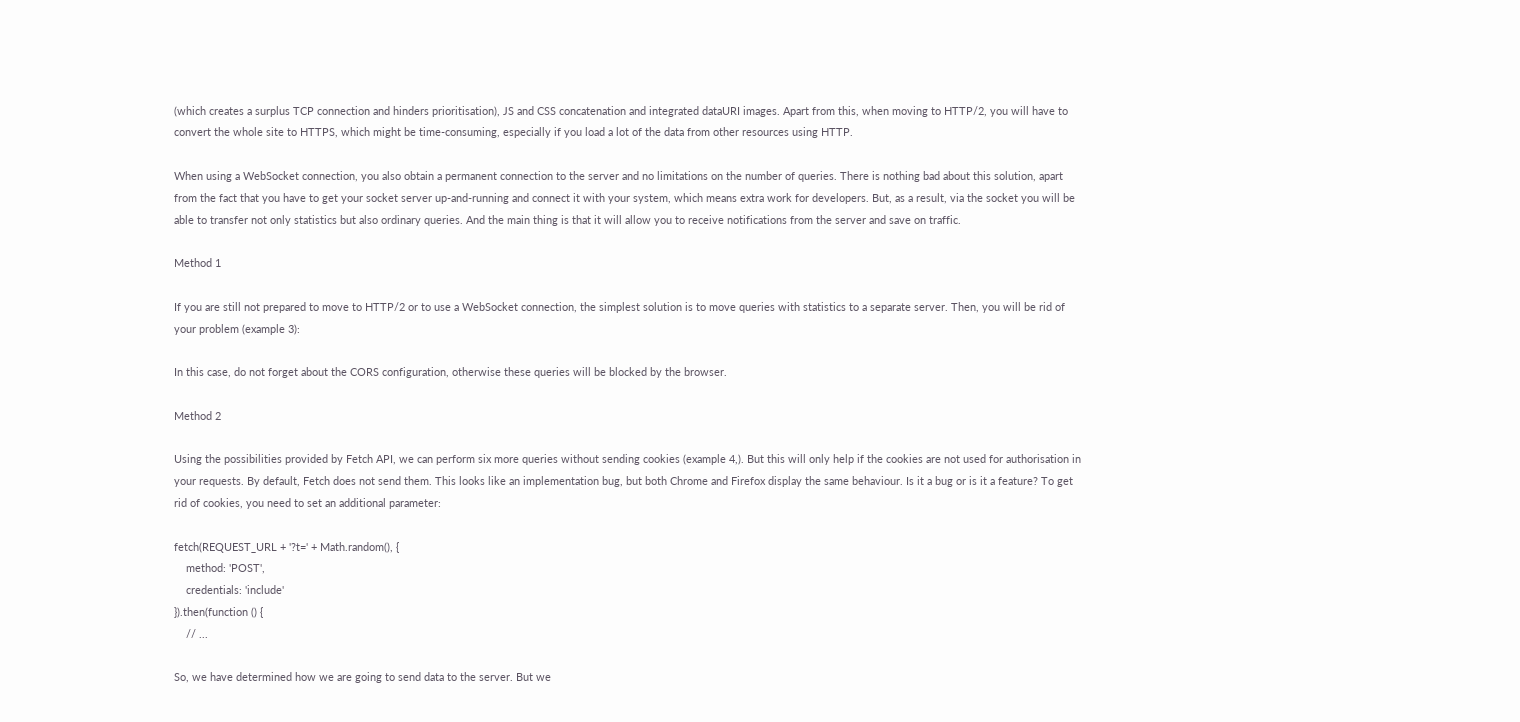(which creates a surplus TCP connection and hinders prioritisation), JS and CSS concatenation and integrated dataURI images. Apart from this, when moving to HTTP/2, you will have to convert the whole site to HTTPS, which might be time-consuming, especially if you load a lot of the data from other resources using HTTP.

When using a WebSocket connection, you also obtain a permanent connection to the server and no limitations on the number of queries. There is nothing bad about this solution, apart from the fact that you have to get your socket server up-and-running and connect it with your system, which means extra work for developers. But, as a result, via the socket you will be able to transfer not only statistics but also ordinary queries. And the main thing is that it will allow you to receive notifications from the server and save on traffic.

Method 1

If you are still not prepared to move to HTTP/2 or to use a WebSocket connection, the simplest solution is to move queries with statistics to a separate server. Then, you will be rid of your problem (example 3):

In this case, do not forget about the CORS configuration, otherwise these queries will be blocked by the browser.

Method 2

Using the possibilities provided by Fetch API, we can perform six more queries without sending cookies (example 4,). But this will only help if the cookies are not used for authorisation in your requests. By default, Fetch does not send them. This looks like an implementation bug, but both Chrome and Firefox display the same behaviour. Is it a bug or is it a feature? To get rid of cookies, you need to set an additional parameter:

fetch(REQUEST_URL + '?t=' + Math.random(), {
    method: 'POST',
    credentials: 'include'
}).then(function () {
    // ...

So, we have determined how we are going to send data to the server. But we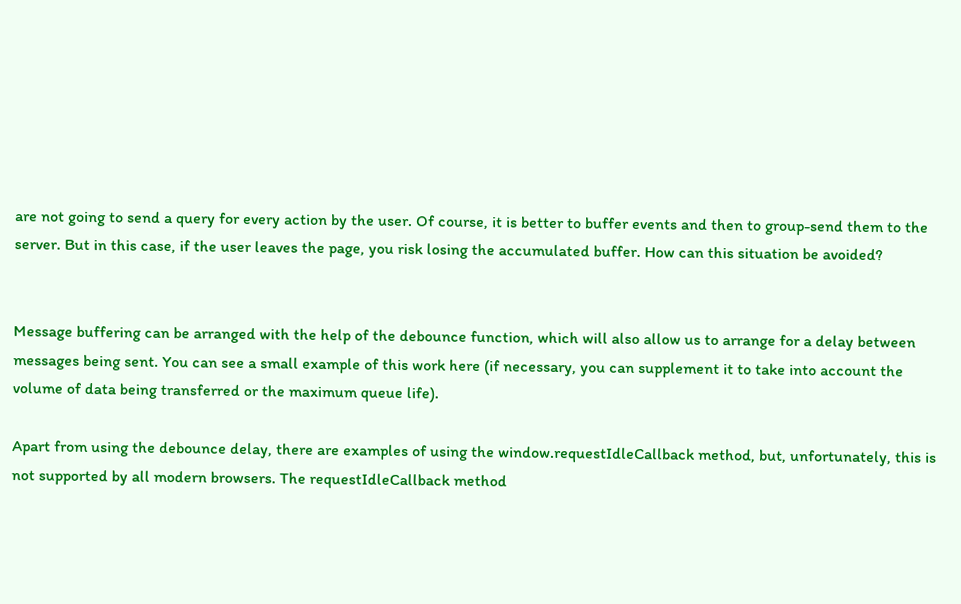are not going to send a query for every action by the user. Of course, it is better to buffer events and then to group-send them to the server. But in this case, if the user leaves the page, you risk losing the accumulated buffer. How can this situation be avoided?


Message buffering can be arranged with the help of the debounce function, which will also allow us to arrange for a delay between messages being sent. You can see a small example of this work here (if necessary, you can supplement it to take into account the volume of data being transferred or the maximum queue life).

Apart from using the debounce delay, there are examples of using the window.requestIdleCallback method, but, unfortunately, this is not supported by all modern browsers. The requestIdleCallback method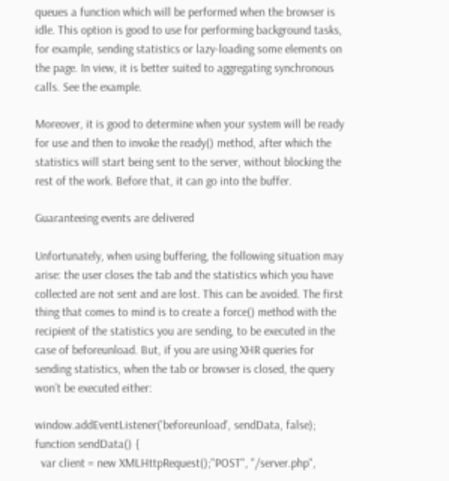queues a function which will be performed when the browser is idle. This option is good to use for performing background tasks, for example, sending statistics or lazy-loading some elements on the page. In view, it is better suited to aggregating synchronous calls. See the example.

Moreover, it is good to determine when your system will be ready for use and then to invoke the ready() method, after which the statistics will start being sent to the server, without blocking the rest of the work. Before that, it can go into the buffer.

Guaranteeing events are delivered

Unfortunately, when using buffering, the following situation may arise: the user closes the tab and the statistics which you have collected are not sent and are lost. This can be avoided. The first thing that comes to mind is to create a force() method with the recipient of the statistics you are sending, to be executed in the case of beforeunload. But, if you are using XHR queries for sending statistics, when the tab or browser is closed, the query won’t be executed either:

window.addEventListener('beforeunload', sendData, false);
function sendData() {
  var client = new XMLHttpRequest();"POST", "/server.php",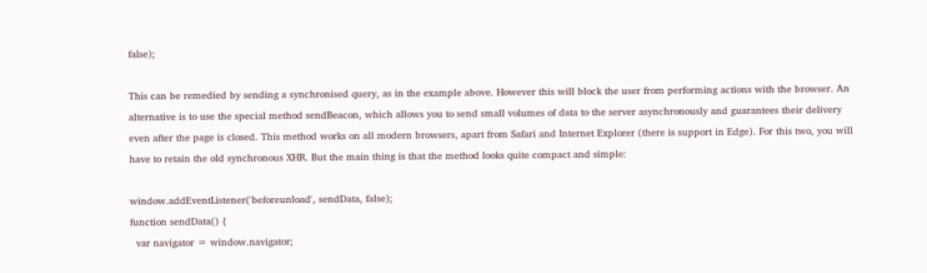false);

This can be remedied by sending a synchronised query, as in the example above. However this will block the user from performing actions with the browser. An alternative is to use the special method sendBeacon, which allows you to send small volumes of data to the server asynchronously and guarantees their delivery even after the page is closed. This method works on all modern browsers, apart from Safari and Internet Explorer (there is support in Edge). For this two, you will have to retain the old synchronous XHR. But the main thing is that the method looks quite compact and simple:

window.addEventListener('beforeunload', sendData, false);
function sendData() {
  var navigator = window.navigator;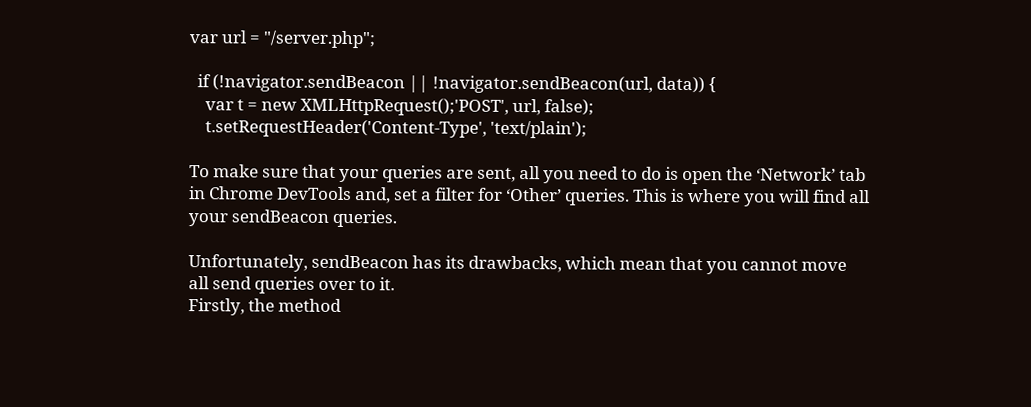var url = "/server.php";

  if (!navigator.sendBeacon || !navigator.sendBeacon(url, data)) {
    var t = new XMLHttpRequest();'POST', url, false);
    t.setRequestHeader('Content-Type', 'text/plain');

To make sure that your queries are sent, all you need to do is open the ‘Network’ tab in Chrome DevTools and, set a filter for ‘Other’ queries. This is where you will find all your sendBeacon queries.

Unfortunately, sendBeacon has its drawbacks, which mean that you cannot move all send queries over to it.
Firstly, the method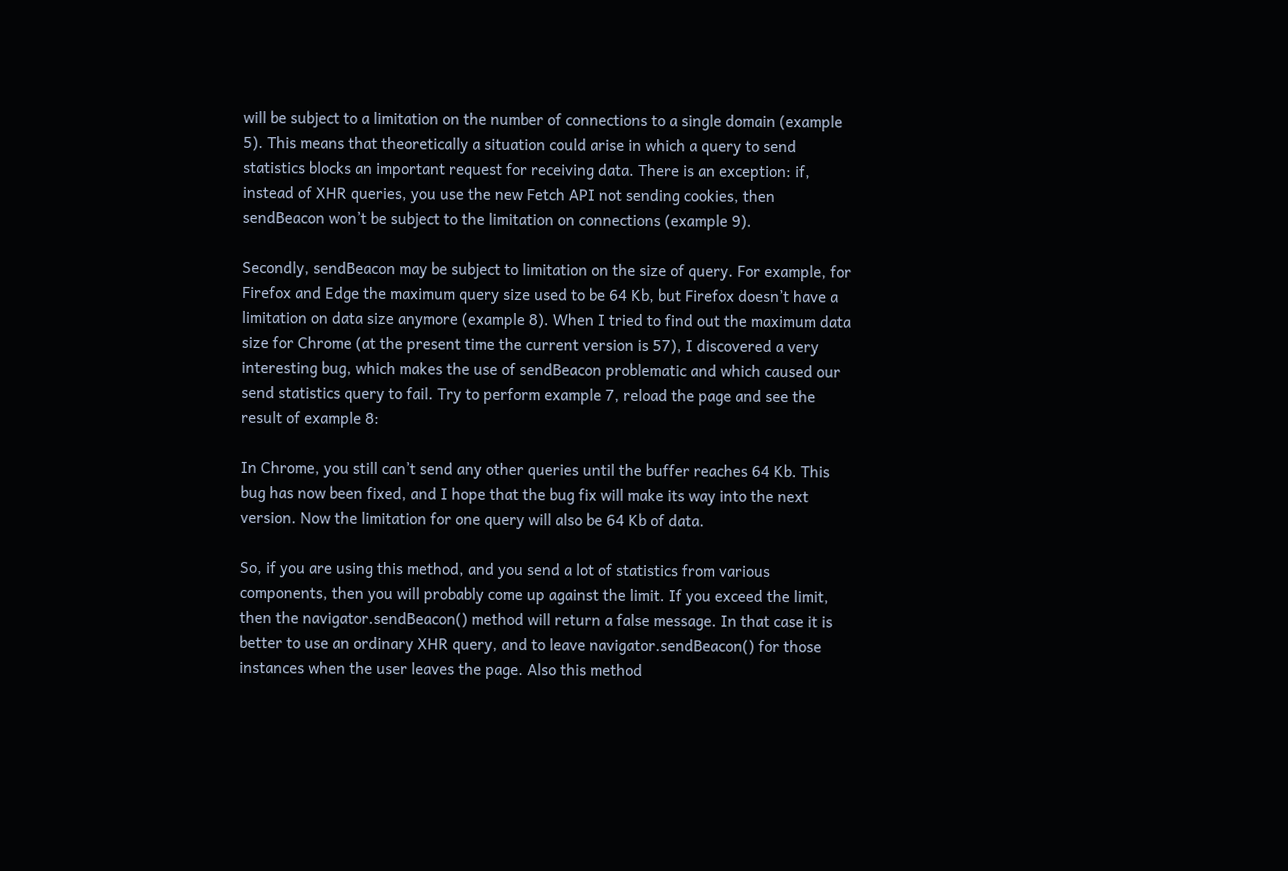will be subject to a limitation on the number of connections to a single domain (example 5). This means that theoretically a situation could arise in which a query to send statistics blocks an important request for receiving data. There is an exception: if, instead of XHR queries, you use the new Fetch API not sending cookies, then sendBeacon won’t be subject to the limitation on connections (example 9).

Secondly, sendBeacon may be subject to limitation on the size of query. For example, for Firefox and Edge the maximum query size used to be 64 Kb, but Firefox doesn’t have a limitation on data size anymore (example 8). When I tried to find out the maximum data size for Chrome (at the present time the current version is 57), I discovered a very interesting bug, which makes the use of sendBeacon problematic and which caused our send statistics query to fail. Try to perform example 7, reload the page and see the result of example 8:

In Chrome, you still can’t send any other queries until the buffer reaches 64 Kb. This bug has now been fixed, and I hope that the bug fix will make its way into the next version. Now the limitation for one query will also be 64 Kb of data.

So, if you are using this method, and you send a lot of statistics from various components, then you will probably come up against the limit. If you exceed the limit, then the navigator.sendBeacon() method will return a false message. In that case it is better to use an ordinary XHR query, and to leave navigator.sendBeacon() for those instances when the user leaves the page. Also this method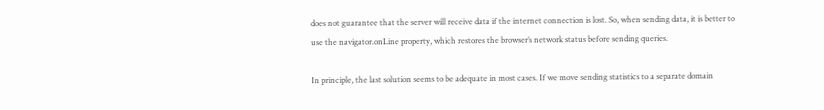does not guarantee that the server will receive data if the internet connection is lost. So, when sending data, it is better to use the navigator.onLine property, which restores the browser’s network status before sending queries.

In principle, the last solution seems to be adequate in most cases. If we move sending statistics to a separate domain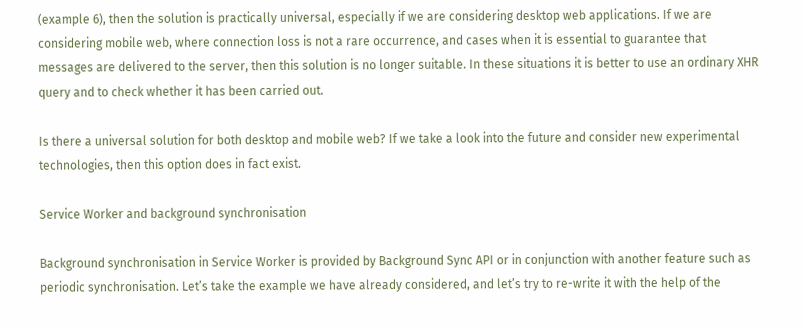(example 6), then the solution is practically universal, especially if we are considering desktop web applications. If we are considering mobile web, where connection loss is not a rare occurrence, and cases when it is essential to guarantee that messages are delivered to the server, then this solution is no longer suitable. In these situations it is better to use an ordinary XHR query and to check whether it has been carried out.

Is there a universal solution for both desktop and mobile web? If we take a look into the future and consider new experimental technologies, then this option does in fact exist.

Service Worker and background synchronisation

Background synchronisation in Service Worker is provided by Background Sync API or in conjunction with another feature such as periodic synchronisation. Let’s take the example we have already considered, and let’s try to re-write it with the help of the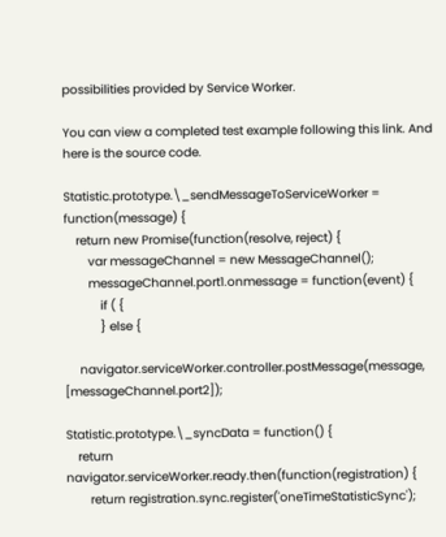possibilities provided by Service Worker.

You can view a completed test example following this link. And here is the source code.

Statistic.prototype.\_sendMessageToServiceWorker = function(message) {
    return new Promise(function(resolve, reject) {
        var messageChannel = new MessageChannel();
        messageChannel.port1.onmessage = function(event) {
            if ( {
            } else {

     navigator.serviceWorker.controller.postMessage(message, [messageChannel.port2]);

Statistic.prototype.\_syncData = function() {
    return navigator.serviceWorker.ready.then(function(registration) {
        return registration.sync.register('oneTimeStatisticSync');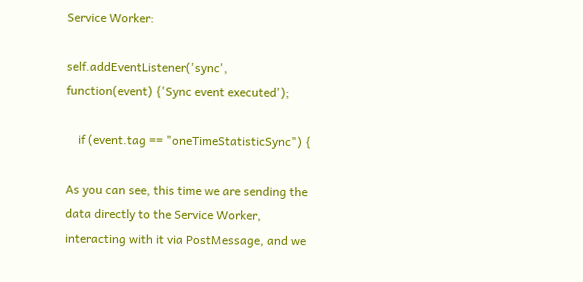Service Worker:

self.addEventListener('sync', function(event) {'Sync event executed');

    if (event.tag == "oneTimeStatisticSync") {

As you can see, this time we are sending the data directly to the Service Worker, interacting with it via PostMessage, and we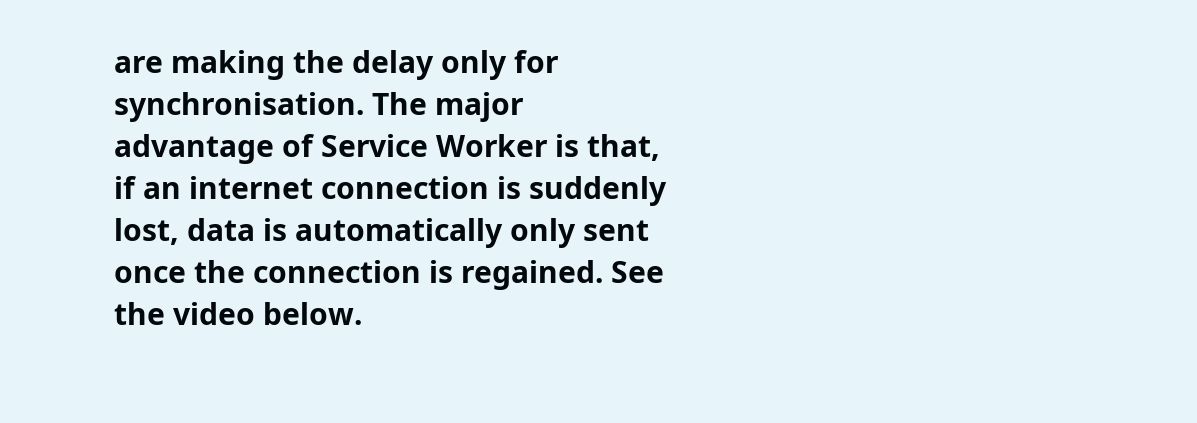are making the delay only for synchronisation. The major advantage of Service Worker is that, if an internet connection is suddenly lost, data is automatically only sent once the connection is regained. See the video below.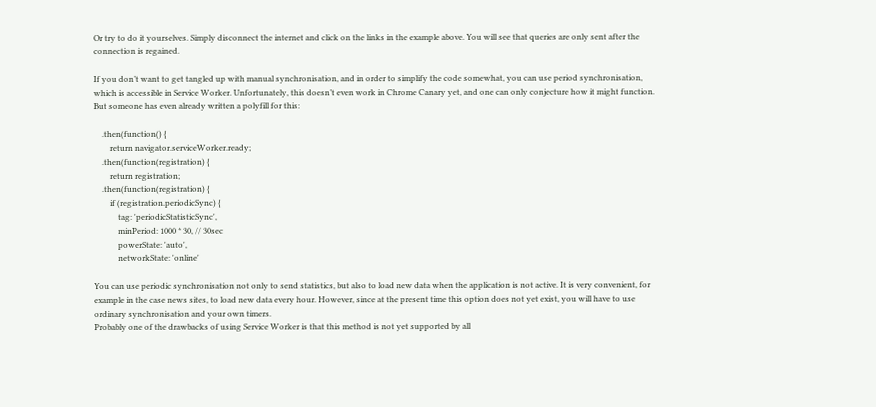Or try to do it yourselves. Simply disconnect the internet and click on the links in the example above. You will see that queries are only sent after the connection is regained.

If you don’t want to get tangled up with manual synchronisation, and in order to simplify the code somewhat, you can use period synchronisation, which is accessible in Service Worker. Unfortunately, this doesn’t even work in Chrome Canary yet, and one can only conjecture how it might function. But someone has even already written a polyfill for this:

    .then(function() {
        return navigator.serviceWorker.ready;
    .then(function(registration) {
        return registration;
    .then(function(registration) {
        if (registration.periodicSync) {
            tag: 'periodicStatisticSync',
            minPeriod: 1000 * 30, // 30sec
            powerState: 'auto',
            networkState: 'online'

You can use periodic synchronisation not only to send statistics, but also to load new data when the application is not active. It is very convenient, for example in the case news sites, to load new data every hour. However, since at the present time this option does not yet exist, you will have to use ordinary synchronisation and your own timers.
Probably one of the drawbacks of using Service Worker is that this method is not yet supported by all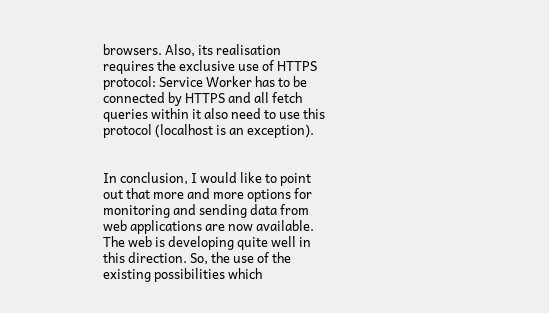browsers. Also, its realisation requires the exclusive use of HTTPS protocol: Service Worker has to be connected by HTTPS and all fetch queries within it also need to use this protocol (localhost is an exception).


In conclusion, I would like to point out that more and more options for monitoring and sending data from web applications are now available. The web is developing quite well in this direction. So, the use of the existing possibilities which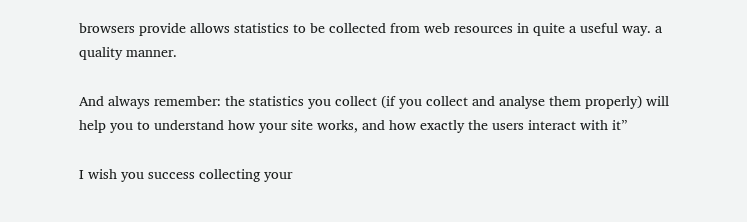browsers provide allows statistics to be collected from web resources in quite a useful way. a quality manner.

And always remember: the statistics you collect (if you collect and analyse them properly) will help you to understand how your site works, and how exactly the users interact with it”

I wish you success collecting your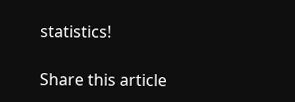statistics!

Share this article